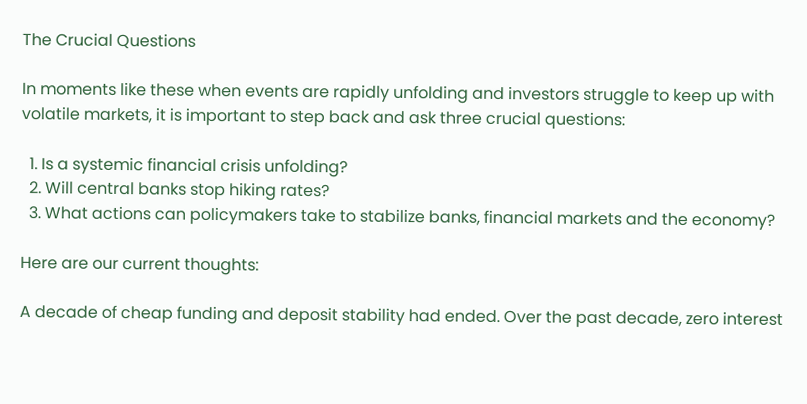The Crucial Questions

In moments like these when events are rapidly unfolding and investors struggle to keep up with volatile markets, it is important to step back and ask three crucial questions:

  1. Is a systemic financial crisis unfolding?
  2. Will central banks stop hiking rates?
  3. What actions can policymakers take to stabilize banks, financial markets and the economy?

Here are our current thoughts:

A decade of cheap funding and deposit stability had ended. Over the past decade, zero interest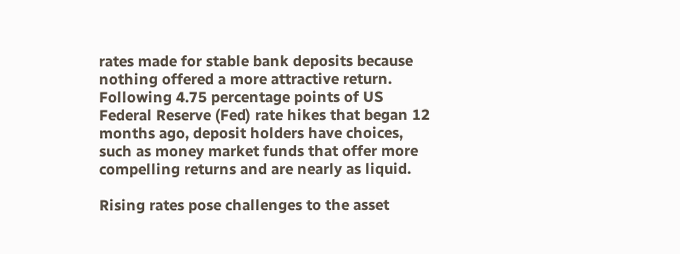rates made for stable bank deposits because nothing offered a more attractive return. Following 4.75 percentage points of US Federal Reserve (Fed) rate hikes that began 12 months ago, deposit holders have choices, such as money market funds that offer more compelling returns and are nearly as liquid.

Rising rates pose challenges to the asset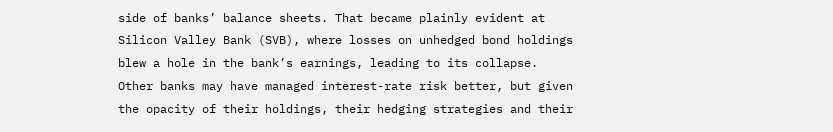side of banks’ balance sheets. That became plainly evident at Silicon Valley Bank (SVB), where losses on unhedged bond holdings blew a hole in the bank’s earnings, leading to its collapse. Other banks may have managed interest-rate risk better, but given the opacity of their holdings, their hedging strategies and their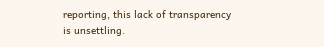reporting, this lack of transparency is unsettling.